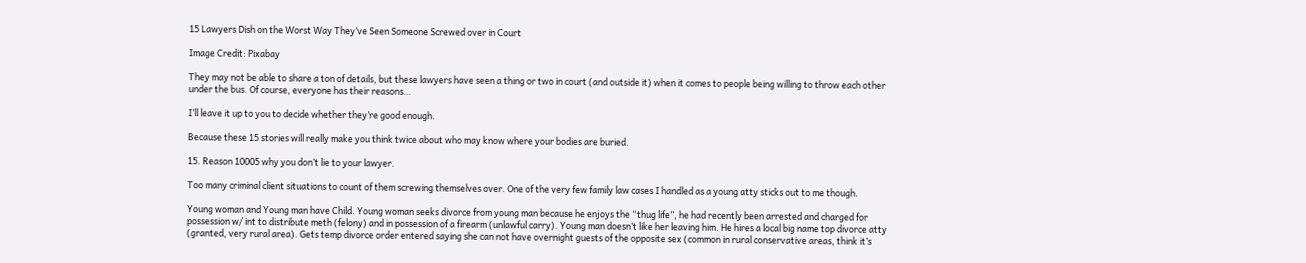15 Lawyers Dish on the Worst Way They’ve Seen Someone Screwed over in Court

Image Credit: Pixabay

They may not be able to share a ton of details, but these lawyers have seen a thing or two in court (and outside it) when it comes to people being willing to throw each other under the bus. Of course, everyone has their reasons…

I’ll leave it up to you to decide whether they’re good enough.

Because these 15 stories will really make you think twice about who may know where your bodies are buried.

15. Reason 10005 why you don’t lie to your lawyer.

Too many criminal client situations to count of them screwing themselves over. One of the very few family law cases I handled as a young atty sticks out to me though.

Young woman and Young man have Child. Young woman seeks divorce from young man because he enjoys the “thug life”, he had recently been arrested and charged for possession w/ int to distribute meth (felony) and in possession of a firearm (unlawful carry). Young man doesn’t like her leaving him. He hires a local big name top divorce atty (granted, very rural area). Gets temp divorce order entered saying she can not have overnight guests of the opposite sex (common in rural conservative areas, think it’s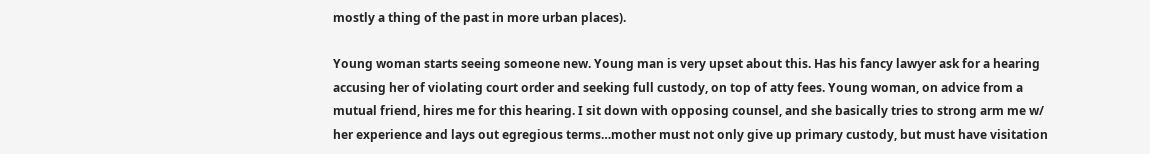mostly a thing of the past in more urban places).

Young woman starts seeing someone new. Young man is very upset about this. Has his fancy lawyer ask for a hearing accusing her of violating court order and seeking full custody, on top of atty fees. Young woman, on advice from a mutual friend, hires me for this hearing. I sit down with opposing counsel, and she basically tries to strong arm me w/ her experience and lays out egregious terms…mother must not only give up primary custody, but must have visitation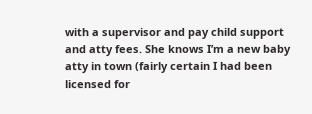with a supervisor and pay child support and atty fees. She knows I’m a new baby atty in town (fairly certain I had been licensed for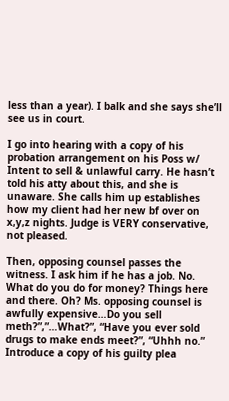less than a year). I balk and she says she’ll see us in court.

I go into hearing with a copy of his probation arrangement on his Poss w/ Intent to sell & unlawful carry. He hasn’t told his atty about this, and she is unaware. She calls him up establishes how my client had her new bf over on x,y,z nights. Judge is VERY conservative, not pleased.

Then, opposing counsel passes the witness. I ask him if he has a job. No. What do you do for money? Things here and there. Oh? Ms. opposing counsel is awfully expensive…Do you sell meth?”,”…What?”, “Have you ever sold drugs to make ends meet?”, “Uhhh no.” Introduce a copy of his guilty plea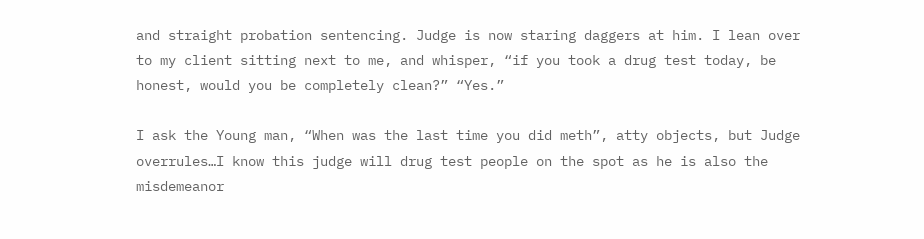and straight probation sentencing. Judge is now staring daggers at him. I lean over to my client sitting next to me, and whisper, “if you took a drug test today, be honest, would you be completely clean?” “Yes.”

I ask the Young man, “When was the last time you did meth”, atty objects, but Judge overrules…I know this judge will drug test people on the spot as he is also the misdemeanor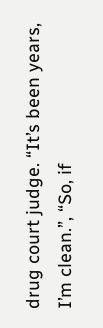drug court judge. “It’s been years, I’m clean.”, “So, if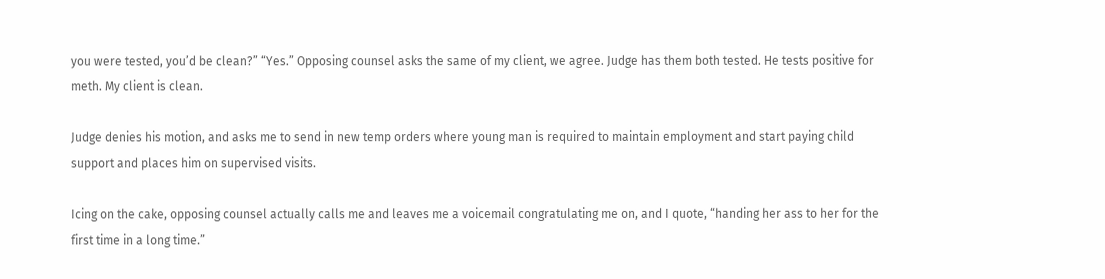you were tested, you’d be clean?” “Yes.” Opposing counsel asks the same of my client, we agree. Judge has them both tested. He tests positive for meth. My client is clean.

Judge denies his motion, and asks me to send in new temp orders where young man is required to maintain employment and start paying child support and places him on supervised visits.

Icing on the cake, opposing counsel actually calls me and leaves me a voicemail congratulating me on, and I quote, “handing her ass to her for the first time in a long time.”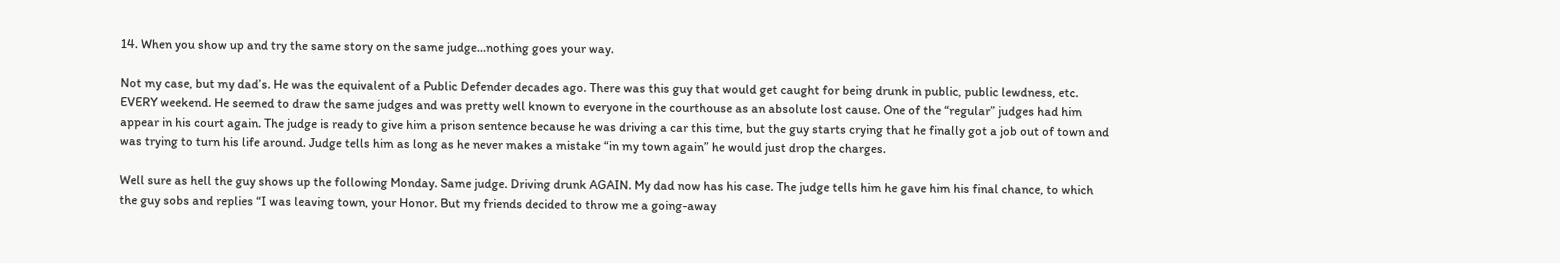14. When you show up and try the same story on the same judge…nothing goes your way.

Not my case, but my dad’s. He was the equivalent of a Public Defender decades ago. There was this guy that would get caught for being drunk in public, public lewdness, etc. EVERY weekend. He seemed to draw the same judges and was pretty well known to everyone in the courthouse as an absolute lost cause. One of the “regular” judges had him appear in his court again. The judge is ready to give him a prison sentence because he was driving a car this time, but the guy starts crying that he finally got a job out of town and was trying to turn his life around. Judge tells him as long as he never makes a mistake “in my town again” he would just drop the charges.

Well sure as hell the guy shows up the following Monday. Same judge. Driving drunk AGAIN. My dad now has his case. The judge tells him he gave him his final chance, to which the guy sobs and replies “I was leaving town, your Honor. But my friends decided to throw me a going-away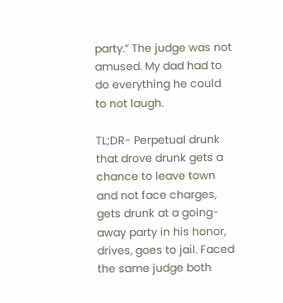party.” The judge was not amused. My dad had to do everything he could to not laugh.

TL;DR- Perpetual drunk that drove drunk gets a chance to leave town and not face charges, gets drunk at a going-away party in his honor, drives, goes to jail. Faced the same judge both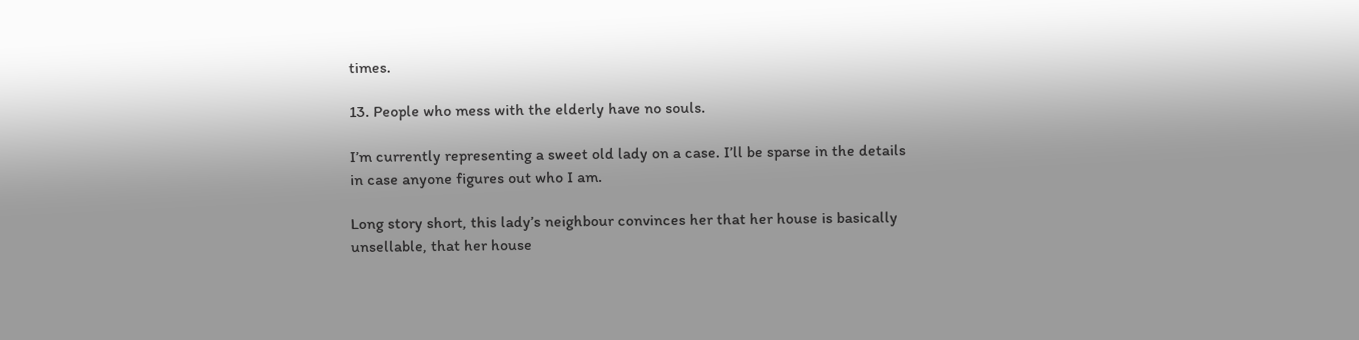times.

13. People who mess with the elderly have no souls.

I’m currently representing a sweet old lady on a case. I’ll be sparse in the details in case anyone figures out who I am.

Long story short, this lady’s neighbour convinces her that her house is basically unsellable, that her house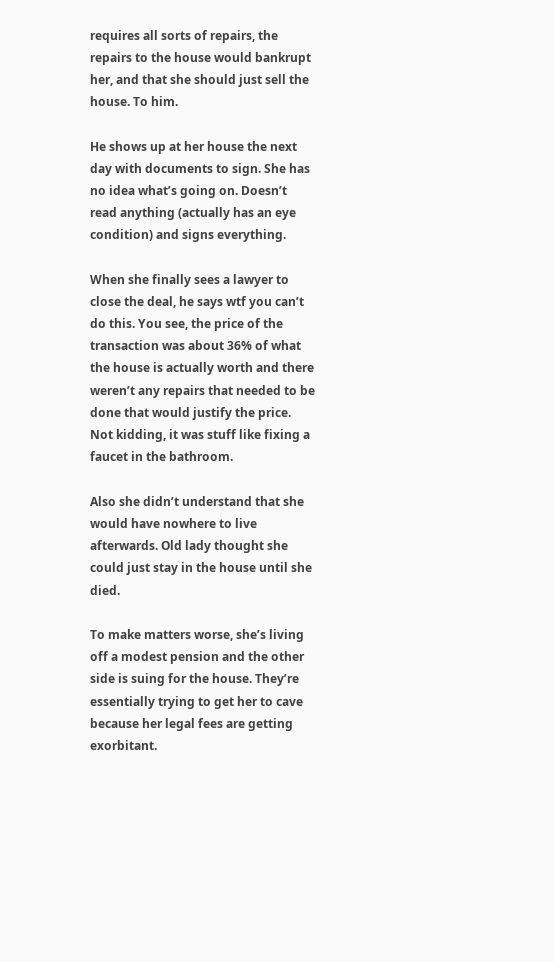requires all sorts of repairs, the repairs to the house would bankrupt her, and that she should just sell the house. To him.

He shows up at her house the next day with documents to sign. She has no idea what’s going on. Doesn’t read anything (actually has an eye condition) and signs everything.

When she finally sees a lawyer to close the deal, he says wtf you can’t do this. You see, the price of the transaction was about 36% of what the house is actually worth and there weren’t any repairs that needed to be done that would justify the price. Not kidding, it was stuff like fixing a faucet in the bathroom.

Also she didn’t understand that she would have nowhere to live afterwards. Old lady thought she could just stay in the house until she died.

To make matters worse, she’s living off a modest pension and the other side is suing for the house. They’re essentially trying to get her to cave because her legal fees are getting exorbitant.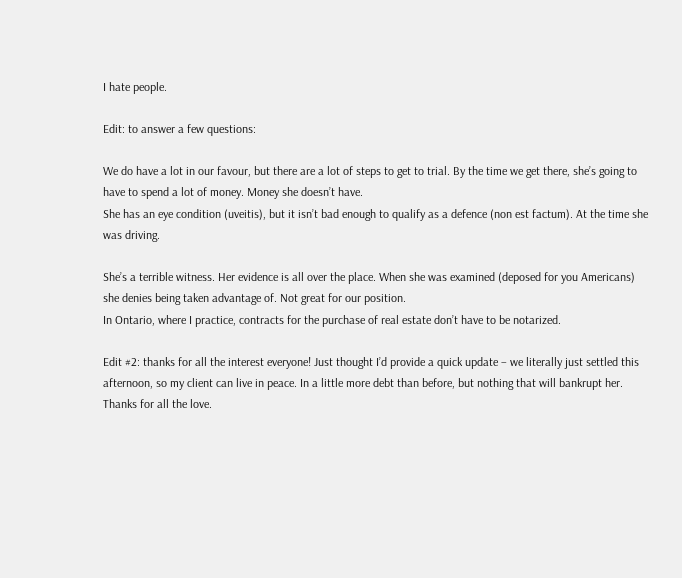I hate people.

Edit: to answer a few questions:

We do have a lot in our favour, but there are a lot of steps to get to trial. By the time we get there, she’s going to have to spend a lot of money. Money she doesn’t have.
She has an eye condition (uveitis), but it isn’t bad enough to qualify as a defence (non est factum). At the time she was driving.

She’s a terrible witness. Her evidence is all over the place. When she was examined (deposed for you Americans) she denies being taken advantage of. Not great for our position.
In Ontario, where I practice, contracts for the purchase of real estate don’t have to be notarized.

Edit #2: thanks for all the interest everyone! Just thought I’d provide a quick update – we literally just settled this afternoon, so my client can live in peace. In a little more debt than before, but nothing that will bankrupt her. Thanks for all the love.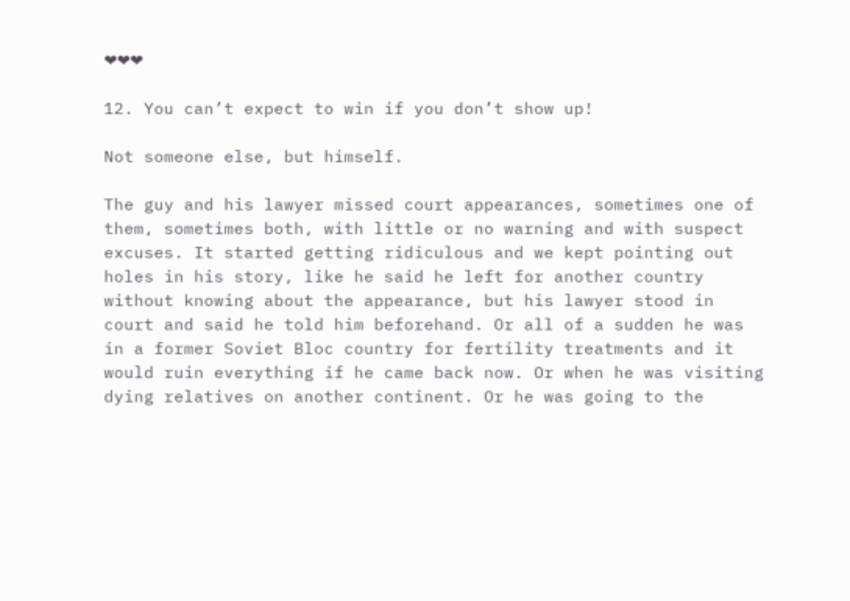❤❤❤

12. You can’t expect to win if you don’t show up!

Not someone else, but himself.

The guy and his lawyer missed court appearances, sometimes one of them, sometimes both, with little or no warning and with suspect excuses. It started getting ridiculous and we kept pointing out holes in his story, like he said he left for another country without knowing about the appearance, but his lawyer stood in court and said he told him beforehand. Or all of a sudden he was in a former Soviet Bloc country for fertility treatments and it would ruin everything if he came back now. Or when he was visiting dying relatives on another continent. Or he was going to the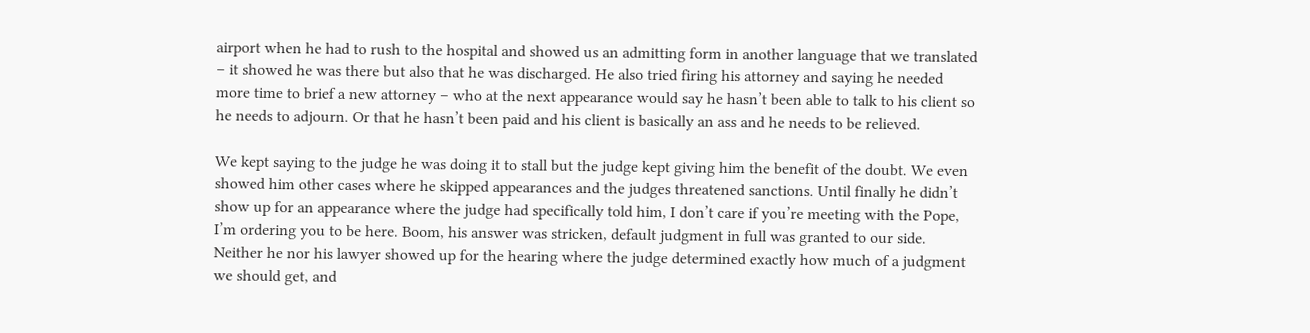airport when he had to rush to the hospital and showed us an admitting form in another language that we translated – it showed he was there but also that he was discharged. He also tried firing his attorney and saying he needed more time to brief a new attorney – who at the next appearance would say he hasn’t been able to talk to his client so he needs to adjourn. Or that he hasn’t been paid and his client is basically an ass and he needs to be relieved.

We kept saying to the judge he was doing it to stall but the judge kept giving him the benefit of the doubt. We even showed him other cases where he skipped appearances and the judges threatened sanctions. Until finally he didn’t show up for an appearance where the judge had specifically told him, I don’t care if you’re meeting with the Pope, I’m ordering you to be here. Boom, his answer was stricken, default judgment in full was granted to our side. Neither he nor his lawyer showed up for the hearing where the judge determined exactly how much of a judgment we should get, and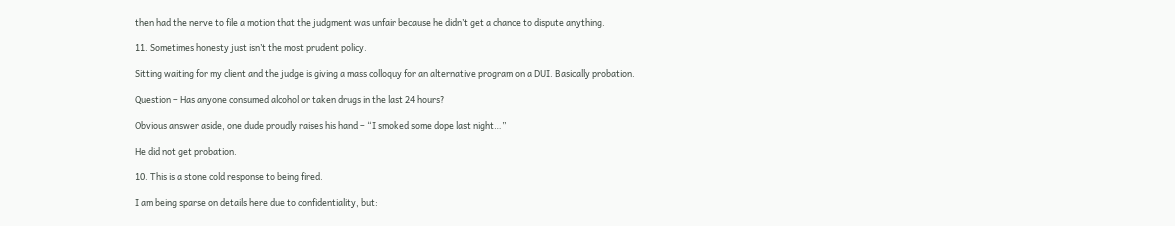then had the nerve to file a motion that the judgment was unfair because he didn’t get a chance to dispute anything.

11. Sometimes honesty just isn’t the most prudent policy.

Sitting waiting for my client and the judge is giving a mass colloquy for an alternative program on a DUI. Basically probation.

Question – Has anyone consumed alcohol or taken drugs in the last 24 hours?

Obvious answer aside, one dude proudly raises his hand – “I smoked some dope last night…”

He did not get probation.

10. This is a stone cold response to being fired.

I am being sparse on details here due to confidentiality, but: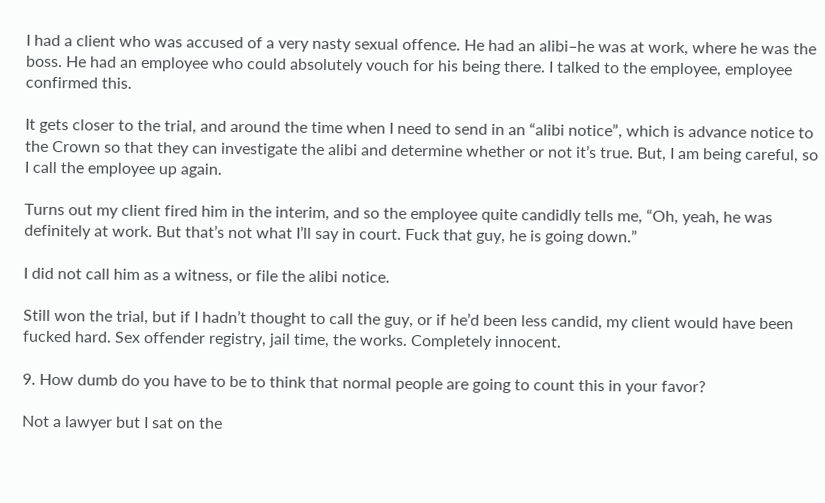I had a client who was accused of a very nasty sexual offence. He had an alibi–he was at work, where he was the boss. He had an employee who could absolutely vouch for his being there. I talked to the employee, employee confirmed this.

It gets closer to the trial, and around the time when I need to send in an “alibi notice”, which is advance notice to the Crown so that they can investigate the alibi and determine whether or not it’s true. But, I am being careful, so I call the employee up again.

Turns out my client fired him in the interim, and so the employee quite candidly tells me, “Oh, yeah, he was definitely at work. But that’s not what I’ll say in court. Fuck that guy, he is going down.”

I did not call him as a witness, or file the alibi notice.

Still won the trial, but if I hadn’t thought to call the guy, or if he’d been less candid, my client would have been fucked hard. Sex offender registry, jail time, the works. Completely innocent.

9. How dumb do you have to be to think that normal people are going to count this in your favor?

Not a lawyer but I sat on the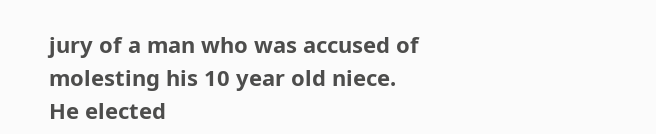jury of a man who was accused of molesting his 10 year old niece. He elected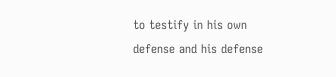to testify in his own defense and his defense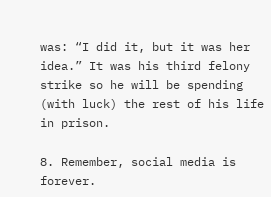was: “I did it, but it was her idea.” It was his third felony strike so he will be spending (with luck) the rest of his life in prison.

8. Remember, social media is forever.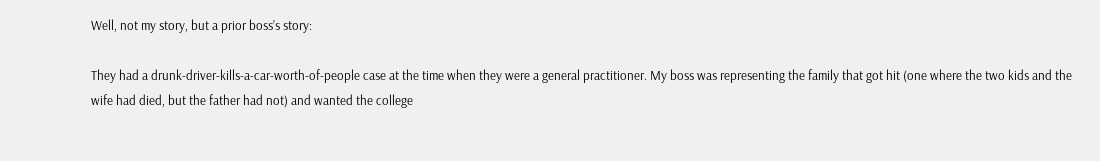Well, not my story, but a prior boss’s story:

They had a drunk-driver-kills-a-car-worth-of-people case at the time when they were a general practitioner. My boss was representing the family that got hit (one where the two kids and the wife had died, but the father had not) and wanted the college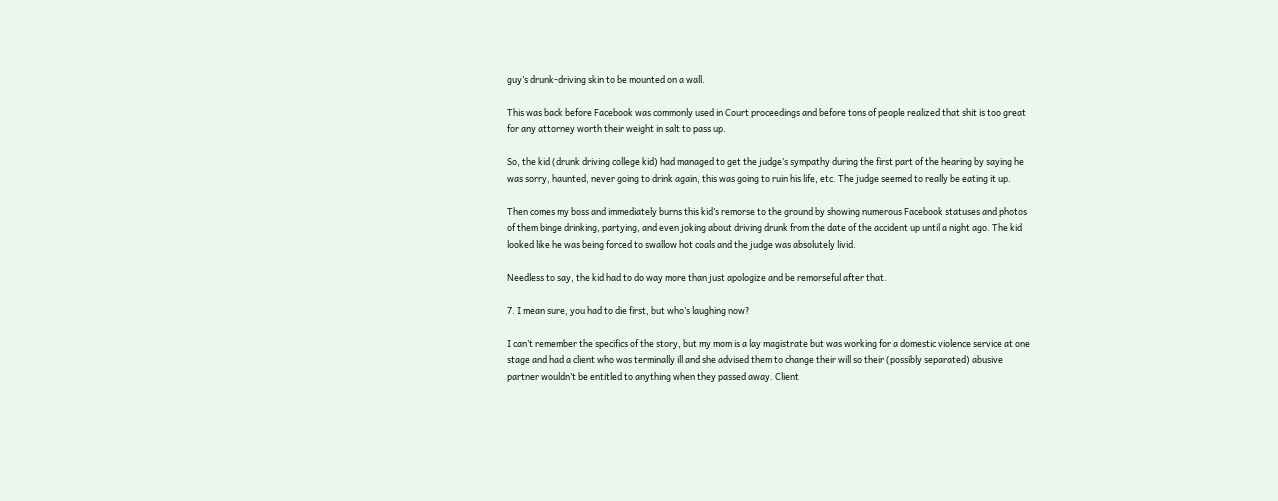guy’s drunk-driving skin to be mounted on a wall.

This was back before Facebook was commonly used in Court proceedings and before tons of people realized that shit is too great for any attorney worth their weight in salt to pass up.

So, the kid (drunk driving college kid) had managed to get the judge’s sympathy during the first part of the hearing by saying he was sorry, haunted, never going to drink again, this was going to ruin his life, etc. The judge seemed to really be eating it up.

Then comes my boss and immediately burns this kid’s remorse to the ground by showing numerous Facebook statuses and photos of them binge drinking, partying, and even joking about driving drunk from the date of the accident up until a night ago. The kid looked like he was being forced to swallow hot coals and the judge was absolutely livid.

Needless to say, the kid had to do way more than just apologize and be remorseful after that.

7. I mean sure, you had to die first, but who’s laughing now?

I can’t remember the specifics of the story, but my mom is a lay magistrate but was working for a domestic violence service at one stage and had a client who was terminally ill and she advised them to change their will so their (possibly separated) abusive partner wouldn’t be entitled to anything when they passed away. Client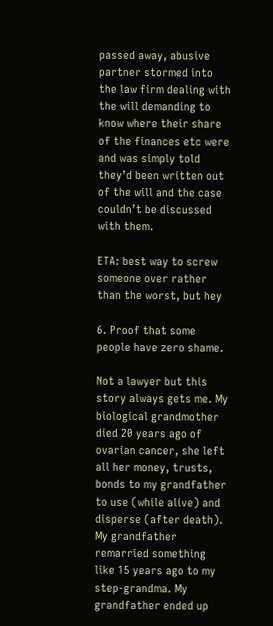passed away, abusive partner stormed into the law firm dealing with the will demanding to know where their share of the finances etc were and was simply told they’d been written out of the will and the case couldn’t be discussed with them.

ETA: best way to screw someone over rather than the worst, but hey

6. Proof that some people have zero shame.

Not a lawyer but this story always gets me. My biological grandmother died 20 years ago of ovarian cancer, she left all her money, trusts, bonds to my grandfather to use (while alive) and disperse (after death). My grandfather remarried something like 15 years ago to my step-grandma. My grandfather ended up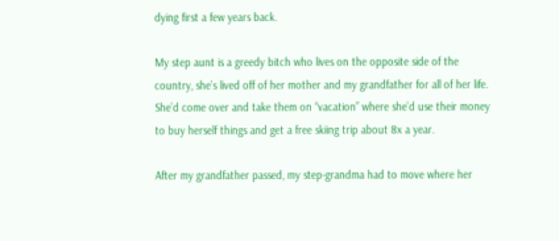dying first a few years back.

My step aunt is a greedy bitch who lives on the opposite side of the country, she’s lived off of her mother and my grandfather for all of her life. She’d come over and take them on “vacation” where she’d use their money to buy herself things and get a free skiing trip about 8x a year.

After my grandfather passed, my step-grandma had to move where her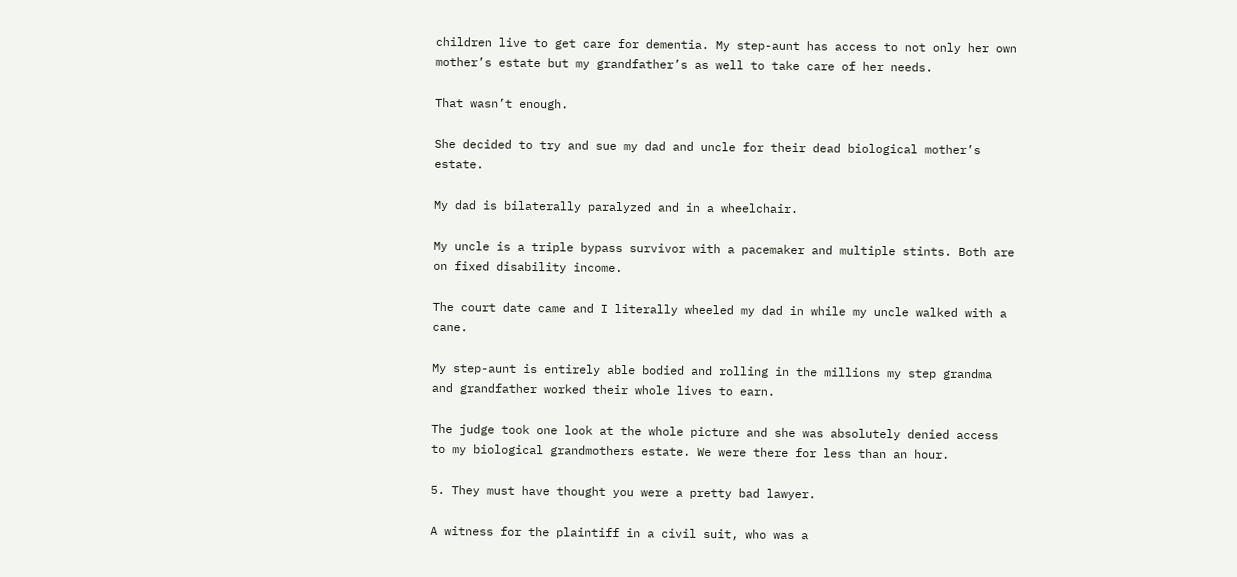children live to get care for dementia. My step-aunt has access to not only her own mother’s estate but my grandfather’s as well to take care of her needs.

That wasn’t enough.

She decided to try and sue my dad and uncle for their dead biological mother’s estate.

My dad is bilaterally paralyzed and in a wheelchair.

My uncle is a triple bypass survivor with a pacemaker and multiple stints. Both are on fixed disability income.

The court date came and I literally wheeled my dad in while my uncle walked with a cane.

My step-aunt is entirely able bodied and rolling in the millions my step grandma and grandfather worked their whole lives to earn.

The judge took one look at the whole picture and she was absolutely denied access to my biological grandmothers estate. We were there for less than an hour.

5. They must have thought you were a pretty bad lawyer.

A witness for the plaintiff in a civil suit, who was a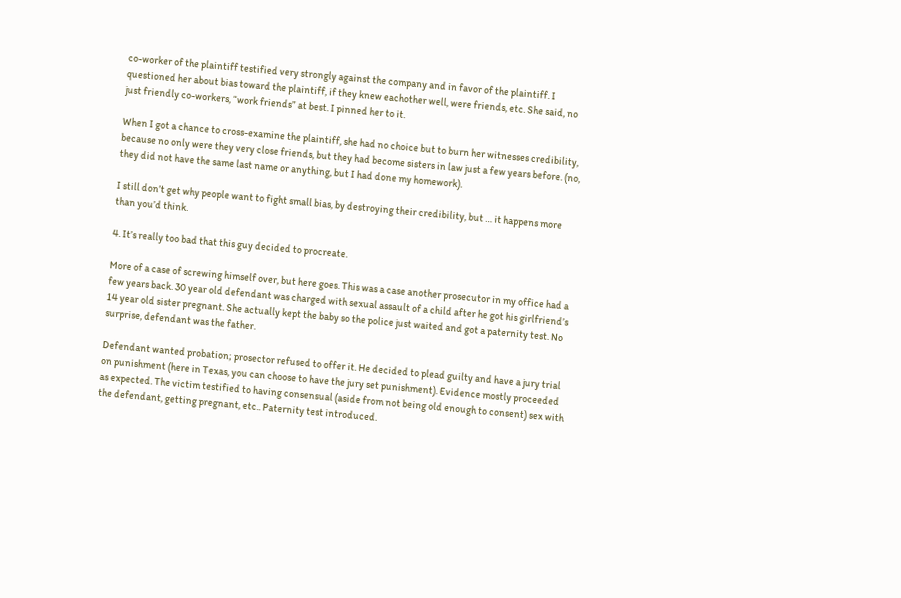co-worker of the plaintiff testified very strongly against the company and in favor of the plaintiff. I questioned her about bias toward the plaintiff, if they knew eachother well, were friends, etc. She said, no just friendly co-workers, “work friends” at best. I pinned her to it.

When I got a chance to cross-examine the plaintiff, she had no choice but to burn her witnesses credibility, because no only were they very close friends, but they had become sisters in law just a few years before. (no, they did not have the same last name or anything, but I had done my homework).

I still don’t get why people want to fight small bias, by destroying their credibility, but … it happens more than you’d think.

4. It’s really too bad that this guy decided to procreate.

More of a case of screwing himself over, but here goes. This was a case another prosecutor in my office had a few years back. 30 year old defendant was charged with sexual assault of a child after he got his girlfriend’s 14 year old sister pregnant. She actually kept the baby so the police just waited and got a paternity test. No surprise, defendant was the father.

Defendant wanted probation; prosector refused to offer it. He decided to plead guilty and have a jury trial on punishment (here in Texas, you can choose to have the jury set punishment). Evidence mostly proceeded as expected. The victim testified to having consensual (aside from not being old enough to consent) sex with the defendant, getting pregnant, etc.. Paternity test introduced.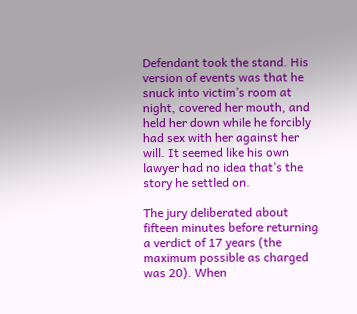Defendant took the stand. His version of events was that he snuck into victim’s room at night, covered her mouth, and held her down while he forcibly had sex with her against her will. It seemed like his own lawyer had no idea that’s the story he settled on.

The jury deliberated about fifteen minutes before returning a verdict of 17 years (the maximum possible as charged was 20). When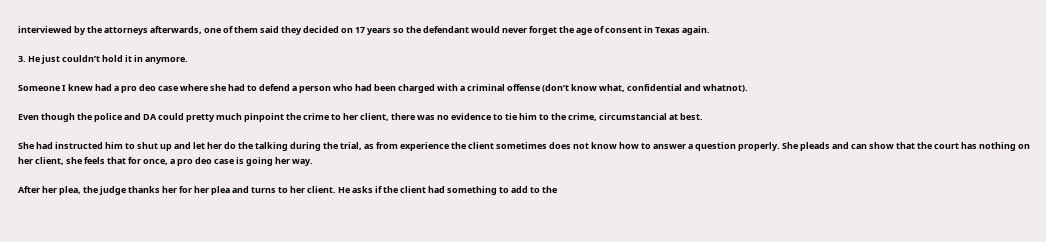interviewed by the attorneys afterwards, one of them said they decided on 17 years so the defendant would never forget the age of consent in Texas again.

3. He just couldn’t hold it in anymore.

Someone I knew had a pro deo case where she had to defend a person who had been charged with a criminal offense (don’t know what, confidential and whatnot).

Even though the police and DA could pretty much pinpoint the crime to her client, there was no evidence to tie him to the crime, circumstancial at best.

She had instructed him to shut up and let her do the talking during the trial, as from experience the client sometimes does not know how to answer a question properly. She pleads and can show that the court has nothing on her client, she feels that for once, a pro deo case is going her way.

After her plea, the judge thanks her for her plea and turns to her client. He asks if the client had something to add to the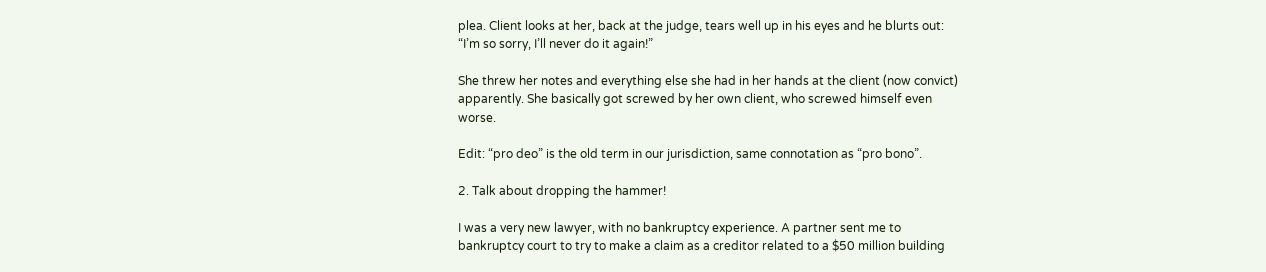plea. Client looks at her, back at the judge, tears well up in his eyes and he blurts out: “I’m so sorry, I’ll never do it again!”

She threw her notes and everything else she had in her hands at the client (now convict) apparently. She basically got screwed by her own client, who screwed himself even worse.

Edit: “pro deo” is the old term in our jurisdiction, same connotation as “pro bono”.

2. Talk about dropping the hammer!

I was a very new lawyer, with no bankruptcy experience. A partner sent me to bankruptcy court to try to make a claim as a creditor related to a $50 million building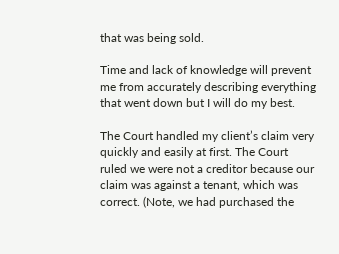that was being sold.

Time and lack of knowledge will prevent me from accurately describing everything that went down but I will do my best.

The Court handled my client’s claim very quickly and easily at first. The Court ruled we were not a creditor because our claim was against a tenant, which was correct. (Note, we had purchased the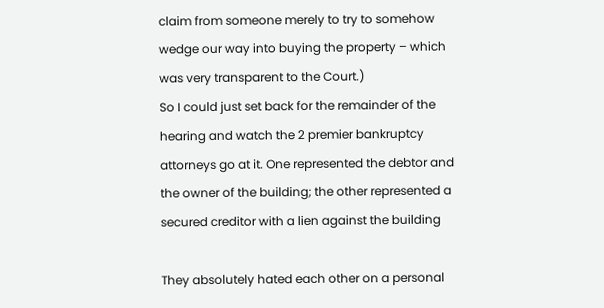claim from someone merely to try to somehow wedge our way into buying the property – which was very transparent to the Court.)
So I could just set back for the remainder of the hearing and watch the 2 premier bankruptcy attorneys go at it. One represented the debtor and the owner of the building; the other represented a secured creditor with a lien against the building

They absolutely hated each other on a personal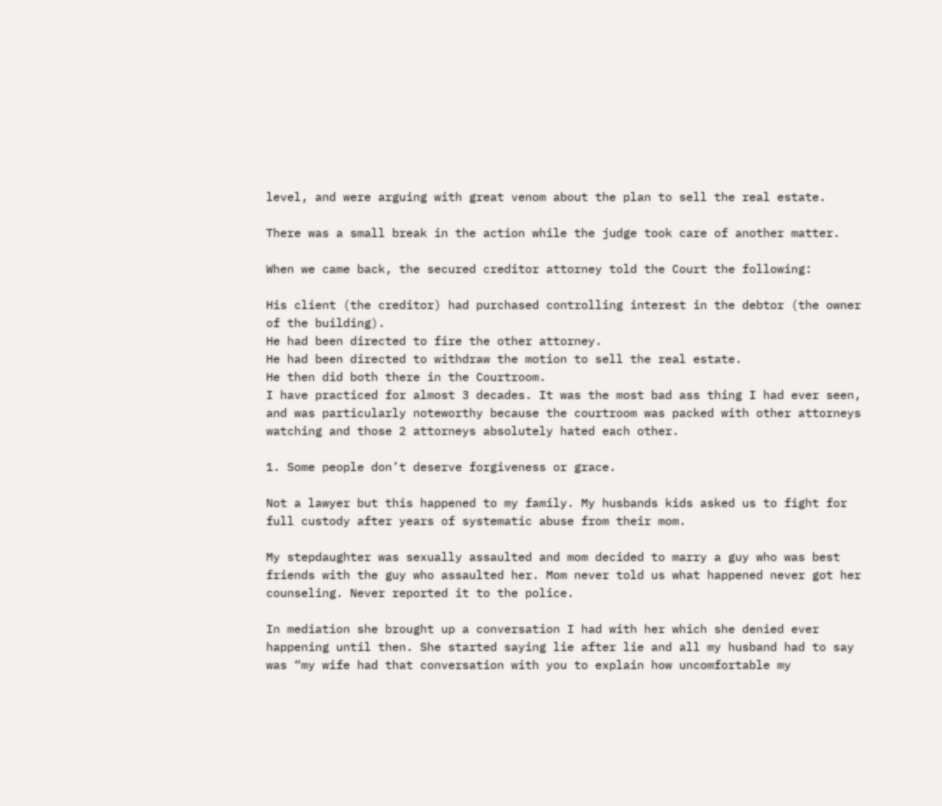level, and were arguing with great venom about the plan to sell the real estate.

There was a small break in the action while the judge took care of another matter.

When we came back, the secured creditor attorney told the Court the following:

His client (the creditor) had purchased controlling interest in the debtor (the owner of the building).
He had been directed to fire the other attorney.
He had been directed to withdraw the motion to sell the real estate.
He then did both there in the Courtroom.
I have practiced for almost 3 decades. It was the most bad ass thing I had ever seen, and was particularly noteworthy because the courtroom was packed with other attorneys watching and those 2 attorneys absolutely hated each other.

1. Some people don’t deserve forgiveness or grace.

Not a lawyer but this happened to my family. My husbands kids asked us to fight for full custody after years of systematic abuse from their mom.

My stepdaughter was sexually assaulted and mom decided to marry a guy who was best friends with the guy who assaulted her. Mom never told us what happened never got her counseling. Never reported it to the police.

In mediation she brought up a conversation I had with her which she denied ever happening until then. She started saying lie after lie and all my husband had to say was “my wife had that conversation with you to explain how uncomfortable my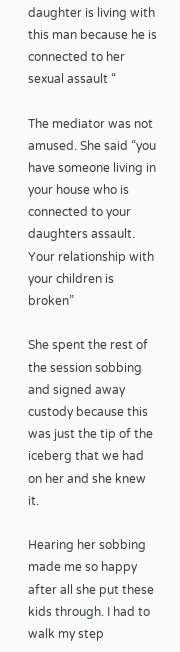daughter is living with this man because he is connected to her sexual assault “

The mediator was not amused. She said “you have someone living in your house who is connected to your daughters assault. Your relationship with your children is broken”

She spent the rest of the session sobbing and signed away custody because this was just the tip of the iceberg that we had on her and she knew it.

Hearing her sobbing made me so happy after all she put these kids through. I had to walk my step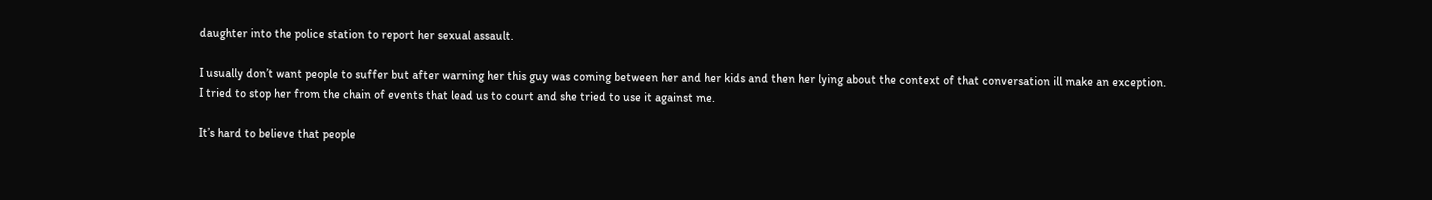daughter into the police station to report her sexual assault.

I usually don’t want people to suffer but after warning her this guy was coming between her and her kids and then her lying about the context of that conversation ill make an exception. I tried to stop her from the chain of events that lead us to court and she tried to use it against me.

It’s hard to believe that people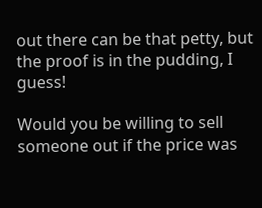out there can be that petty, but the proof is in the pudding, I guess!

Would you be willing to sell someone out if the price was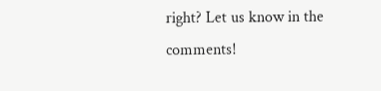right? Let us know in the comments!